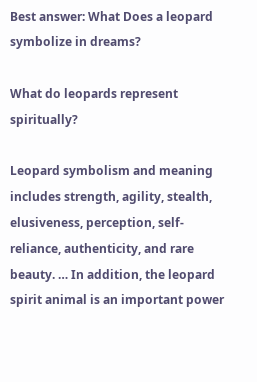Best answer: What Does a leopard symbolize in dreams?

What do leopards represent spiritually?

Leopard symbolism and meaning includes strength, agility, stealth, elusiveness, perception, self-reliance, authenticity, and rare beauty. … In addition, the leopard spirit animal is an important power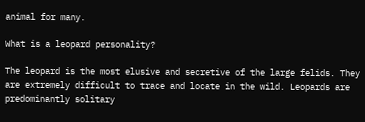animal for many.

What is a leopard personality?

The leopard is the most elusive and secretive of the large felids. They are extremely difficult to trace and locate in the wild. Leopards are predominantly solitary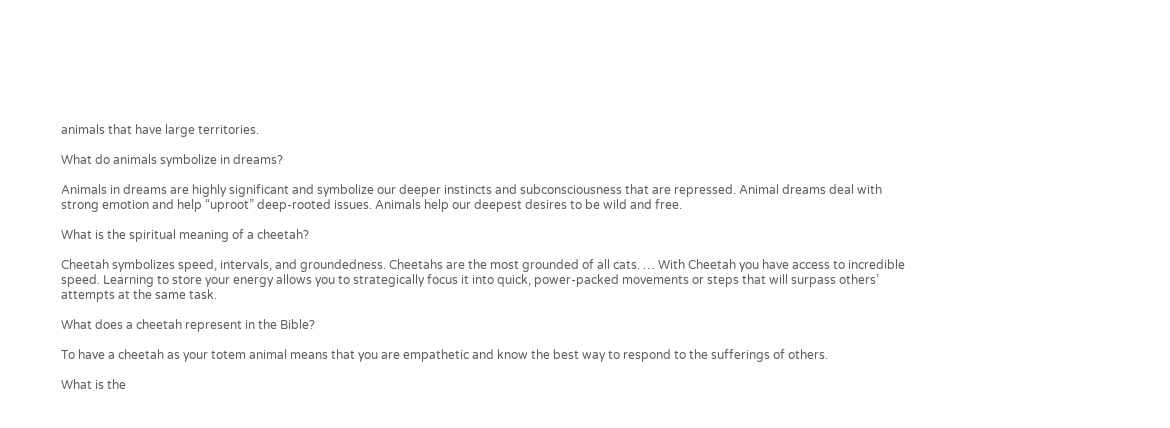animals that have large territories.

What do animals symbolize in dreams?

Animals in dreams are highly significant and symbolize our deeper instincts and subconsciousness that are repressed. Animal dreams deal with strong emotion and help “uproot” deep-rooted issues. Animals help our deepest desires to be wild and free.

What is the spiritual meaning of a cheetah?

Cheetah symbolizes speed, intervals, and groundedness. Cheetahs are the most grounded of all cats. … With Cheetah you have access to incredible speed. Learning to store your energy allows you to strategically focus it into quick, power-packed movements or steps that will surpass others’ attempts at the same task.

What does a cheetah represent in the Bible?

To have a cheetah as your totem animal means that you are empathetic and know the best way to respond to the sufferings of others.

What is the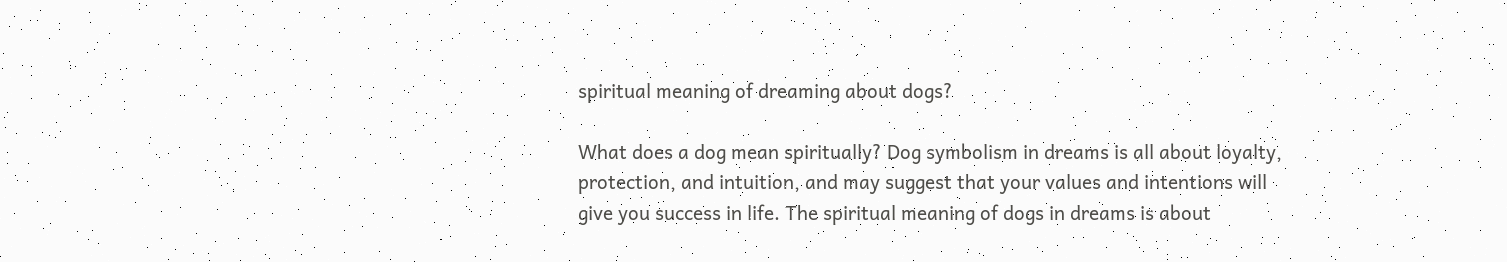spiritual meaning of dreaming about dogs?

What does a dog mean spiritually? Dog symbolism in dreams is all about loyalty, protection, and intuition, and may suggest that your values and intentions will give you success in life. The spiritual meaning of dogs in dreams is about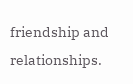friendship and relationships.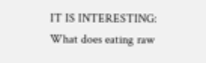IT IS INTERESTING:  What does eating raw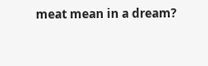meat mean in a dream?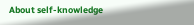About self-knowledge